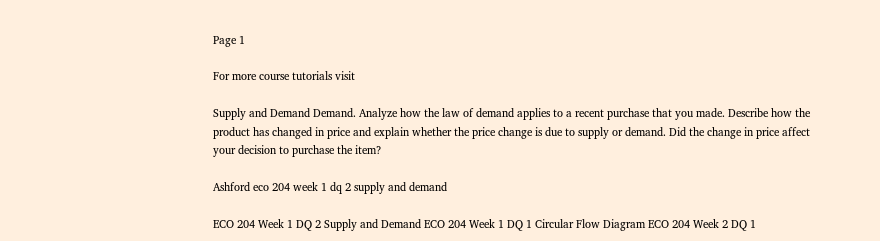Page 1

For more course tutorials visit

Supply and Demand Demand. Analyze how the law of demand applies to a recent purchase that you made. Describe how the product has changed in price and explain whether the price change is due to supply or demand. Did the change in price affect your decision to purchase the item?

Ashford eco 204 week 1 dq 2 supply and demand

ECO 204 Week 1 DQ 2 Supply and Demand ECO 204 Week 1 DQ 1 Circular Flow Diagram ECO 204 Week 2 DQ 1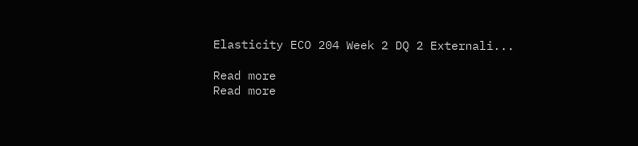Elasticity ECO 204 Week 2 DQ 2 Externali...

Read more
Read more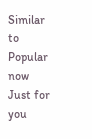Similar to
Popular now
Just for you